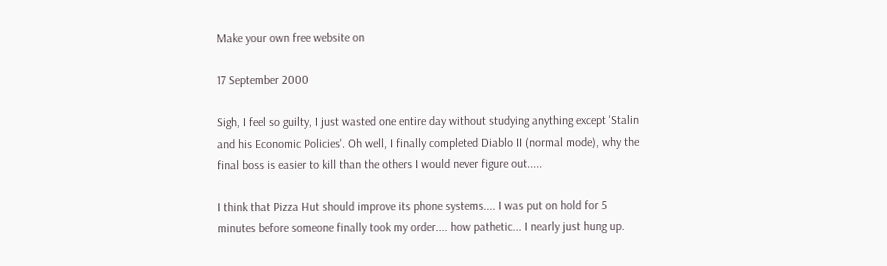Make your own free website on

17 September 2000

Sigh, I feel so guilty, I just wasted one entire day without studying anything except 'Stalin and his Economic Policies'. Oh well, I finally completed Diablo II (normal mode), why the final boss is easier to kill than the others I would never figure out.....

I think that Pizza Hut should improve its phone systems.... I was put on hold for 5 minutes before someone finally took my order.... how pathetic... I nearly just hung up.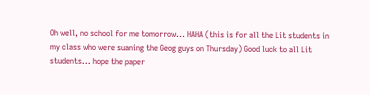Oh well, no school for me tomorrow... HAHA (this is for all the Lit students in my class who were suaning the Geog guys on Thursday) Good luck to all Lit students... hope the paper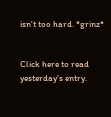isn't too hard. *grinz*


Click here to read yesterday's entry.